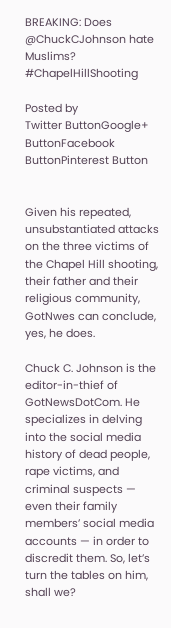BREAKING: Does @ChuckCJohnson hate Muslims? #ChapelHillShooting

Posted by
Twitter ButtonGoogle+ ButtonFacebook ButtonPinterest Button


Given his repeated, unsubstantiated attacks on the three victims of the Chapel Hill shooting, their father and their religious community, GotNwes can conclude, yes, he does.

Chuck C. Johnson is the editor-in-thief of GotNewsDotCom. He specializes in delving into the social media history of dead people, rape victims, and criminal suspects — even their family members’ social media accounts — in order to discredit them. So, let’s turn the tables on him, shall we?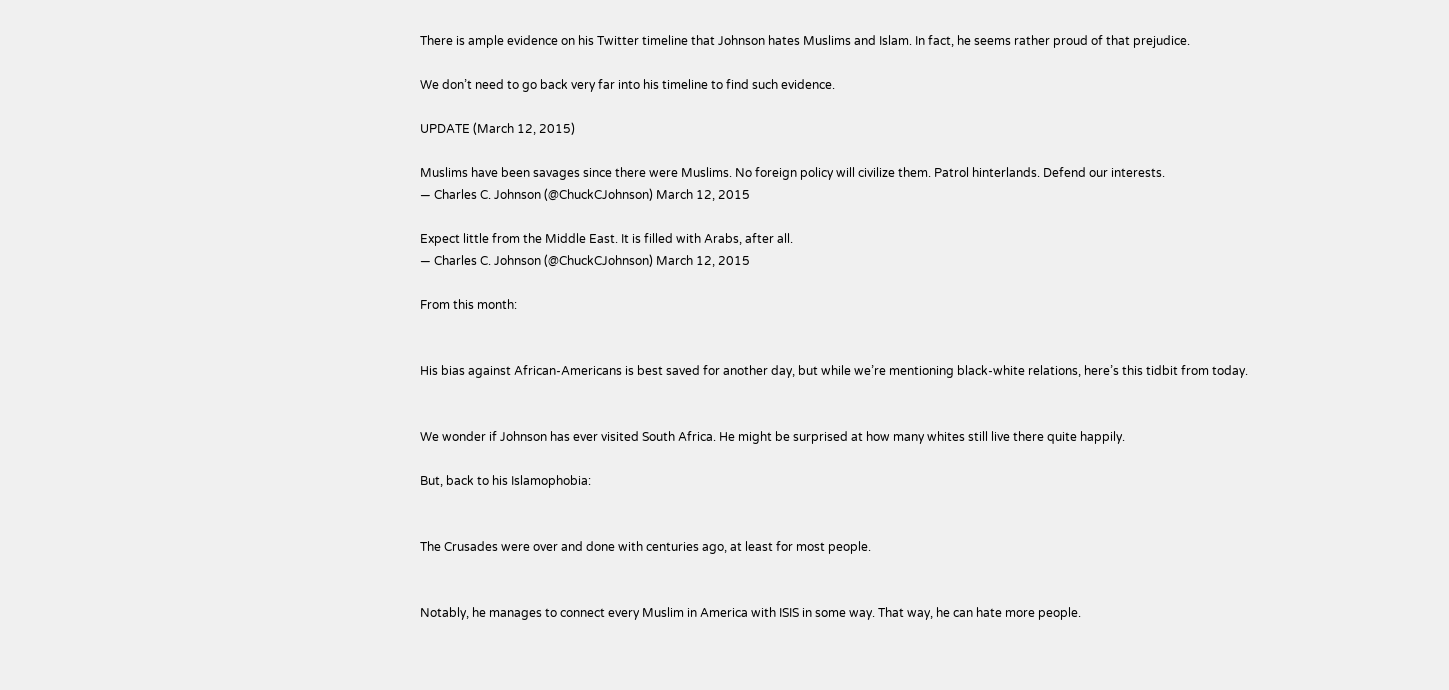There is ample evidence on his Twitter timeline that Johnson hates Muslims and Islam. In fact, he seems rather proud of that prejudice.

We don’t need to go back very far into his timeline to find such evidence.

UPDATE (March 12, 2015)

Muslims have been savages since there were Muslims. No foreign policy will civilize them. Patrol hinterlands. Defend our interests.
— Charles C. Johnson (@ChuckCJohnson) March 12, 2015

Expect little from the Middle East. It is filled with Arabs, after all.
— Charles C. Johnson (@ChuckCJohnson) March 12, 2015

From this month:


His bias against African-Americans is best saved for another day, but while we’re mentioning black-white relations, here’s this tidbit from today.


We wonder if Johnson has ever visited South Africa. He might be surprised at how many whites still live there quite happily.

But, back to his Islamophobia:


The Crusades were over and done with centuries ago, at least for most people.


Notably, he manages to connect every Muslim in America with ISIS in some way. That way, he can hate more people.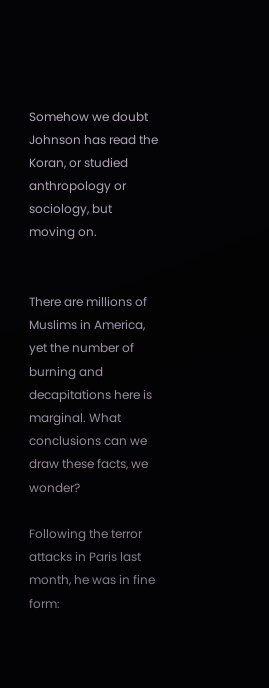Somehow we doubt Johnson has read the Koran, or studied anthropology or sociology, but moving on.


There are millions of Muslims in America, yet the number of burning and decapitations here is marginal. What conclusions can we draw these facts, we wonder?

Following the terror attacks in Paris last month, he was in fine form: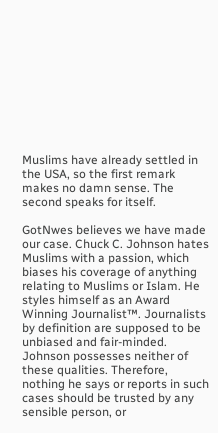Muslims have already settled in the USA, so the first remark makes no damn sense. The second speaks for itself.

GotNwes believes we have made our case. Chuck C. Johnson hates Muslims with a passion, which biases his coverage of anything relating to Muslims or Islam. He styles himself as an Award Winning Journalist™. Journalists by definition are supposed to be unbiased and fair-minded. Johnson possesses neither of these qualities. Therefore, nothing he says or reports in such cases should be trusted by any sensible person, or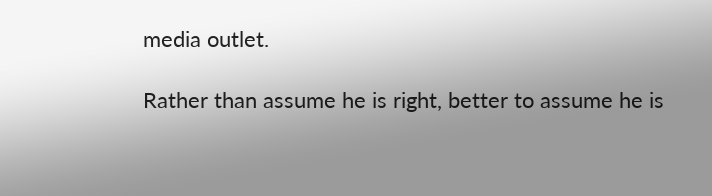media outlet.

Rather than assume he is right, better to assume he is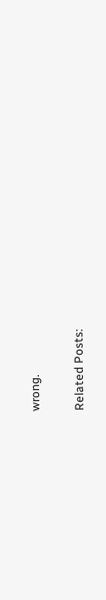wrong.

Related Posts: